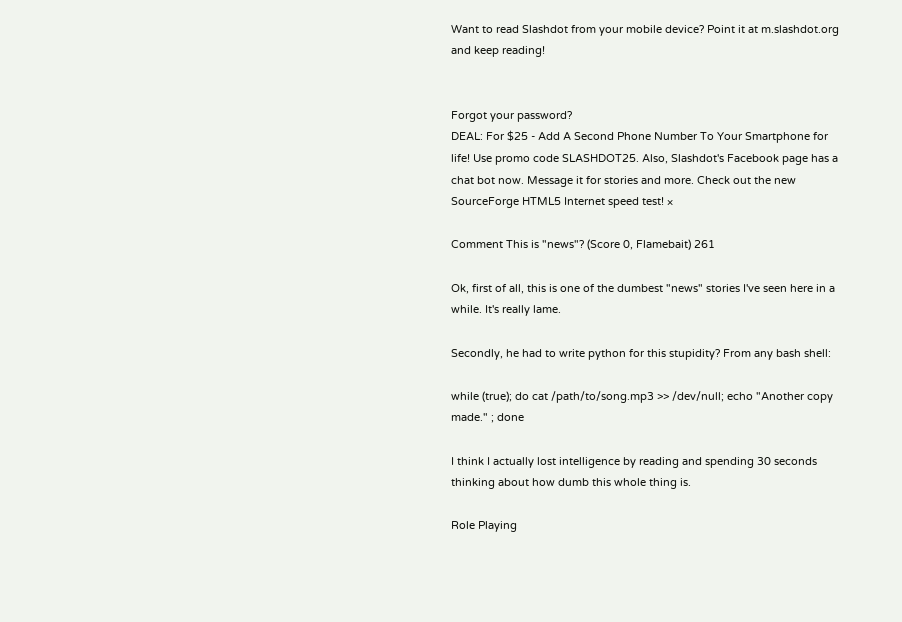Want to read Slashdot from your mobile device? Point it at m.slashdot.org and keep reading!


Forgot your password?
DEAL: For $25 - Add A Second Phone Number To Your Smartphone for life! Use promo code SLASHDOT25. Also, Slashdot's Facebook page has a chat bot now. Message it for stories and more. Check out the new SourceForge HTML5 Internet speed test! ×

Comment This is "news"? (Score 0, Flamebait) 261

Ok, first of all, this is one of the dumbest "news" stories I've seen here in a while. It's really lame.

Secondly, he had to write python for this stupidity? From any bash shell:

while (true); do cat /path/to/song.mp3 >> /dev/null; echo "Another copy made." ; done

I think I actually lost intelligence by reading and spending 30 seconds thinking about how dumb this whole thing is.

Role Playing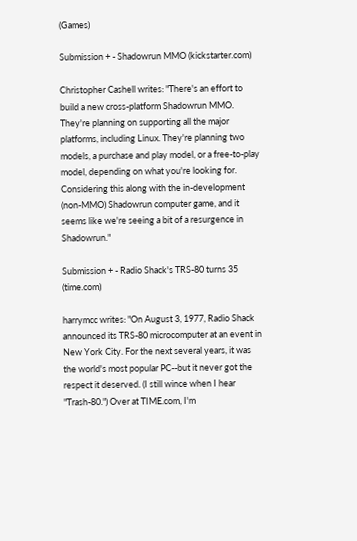(Games)

Submission + - Shadowrun MMO (kickstarter.com)

Christopher Cashell writes: "There's an effort to build a new cross-platform Shadowrun MMO. They're planning on supporting all the major platforms, including Linux. They're planning two models, a purchase and play model, or a free-to-play model, depending on what you're looking for. Considering this along with the in-development (non-MMO) Shadowrun computer game, and it seems like we're seeing a bit of a resurgence in Shadowrun."

Submission + - Radio Shack's TRS-80 turns 35 (time.com)

harrymcc writes: "On August 3, 1977, Radio Shack announced its TRS-80 microcomputer at an event in New York City. For the next several years, it was the world's most popular PC--but it never got the respect it deserved. (I still wince when I hear "Trash-80.") Over at TIME.com, I'm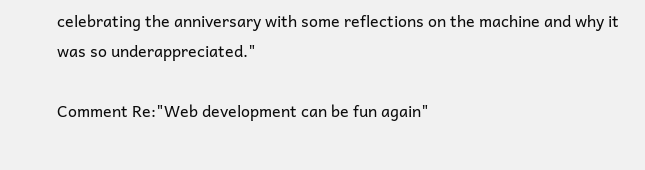celebrating the anniversary with some reflections on the machine and why it was so underappreciated."

Comment Re:"Web development can be fun again"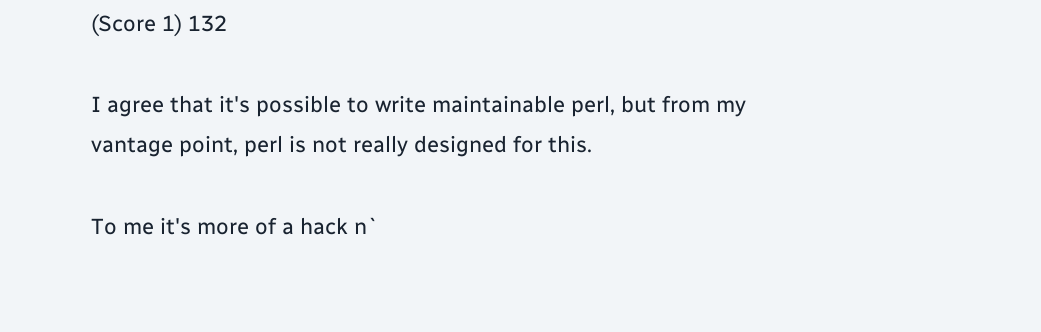(Score 1) 132

I agree that it's possible to write maintainable perl, but from my vantage point, perl is not really designed for this.

To me it's more of a hack n`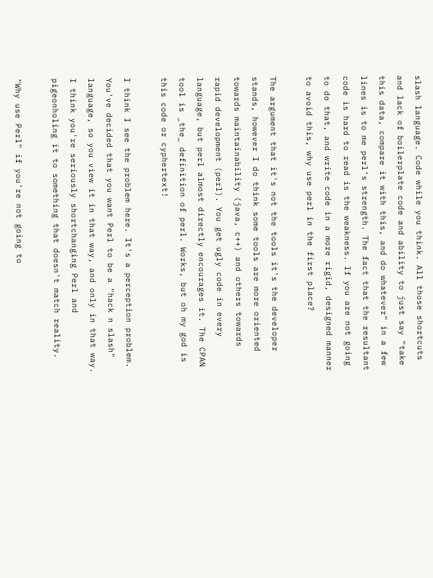slash language. Code while you think. All those shortcuts and lack of boilerplate code and ability to just say "take this data, compare it with this, and do whatever" in a few lines is to me perl's strength. The fact that the resultant code is hard to read is the weakness. If you are not going to do that, and write code in a more rigid, designed manner to avoid this, why use perl in the first place?

The argument that it's not the tools it's the developer stands, however I do think some tools are more oriented towards maintainability (java, c++) and others towards rapid development (perl). You get ugly code in every language, but perl almost directly encourages it. The CPAN tool is _the_ definition of perl. Works, but oh my god is this code or cyphertext!

I think I see the problem here. It's a perception problem. You've decided that you want Perl to be a "hack n slash" language, so you view it in that way, and only in that way. I think you're seriously shortchanging Perl and pigeonholing it to something that doesn't match reality.

"Why use Perl" if you're not going to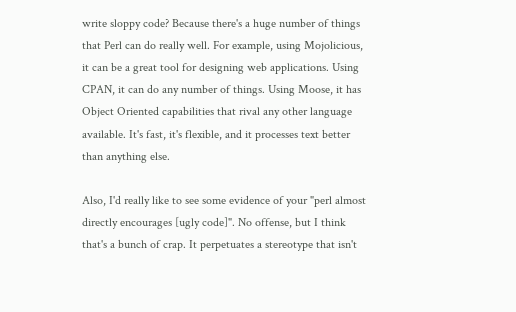write sloppy code? Because there's a huge number of things that Perl can do really well. For example, using Mojolicious, it can be a great tool for designing web applications. Using CPAN, it can do any number of things. Using Moose, it has Object Oriented capabilities that rival any other language available. It's fast, it's flexible, and it processes text better than anything else.

Also, I'd really like to see some evidence of your "perl almost directly encourages [ugly code]". No offense, but I think that's a bunch of crap. It perpetuates a stereotype that isn't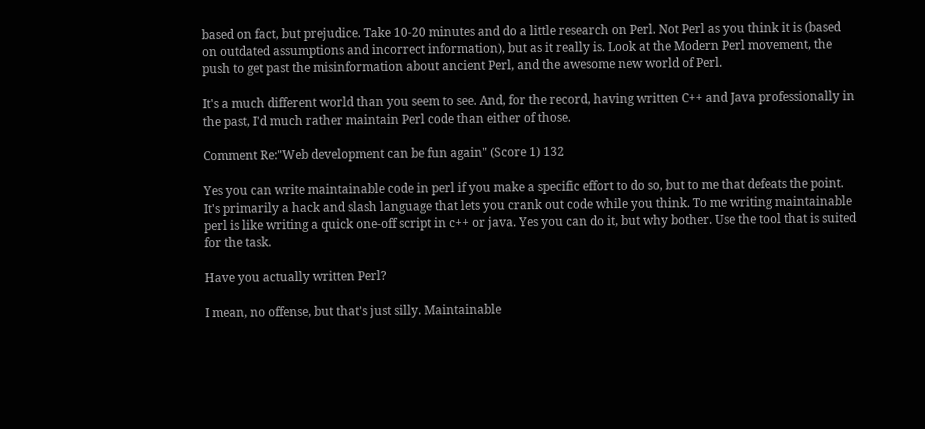based on fact, but prejudice. Take 10-20 minutes and do a little research on Perl. Not Perl as you think it is (based on outdated assumptions and incorrect information), but as it really is. Look at the Modern Perl movement, the push to get past the misinformation about ancient Perl, and the awesome new world of Perl.

It's a much different world than you seem to see. And, for the record, having written C++ and Java professionally in the past, I'd much rather maintain Perl code than either of those.

Comment Re:"Web development can be fun again" (Score 1) 132

Yes you can write maintainable code in perl if you make a specific effort to do so, but to me that defeats the point. It's primarily a hack and slash language that lets you crank out code while you think. To me writing maintainable perl is like writing a quick one-off script in c++ or java. Yes you can do it, but why bother. Use the tool that is suited for the task.

Have you actually written Perl?

I mean, no offense, but that's just silly. Maintainable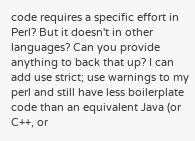code requires a specific effort in Perl? But it doesn't in other languages? Can you provide anything to back that up? I can add use strict; use warnings to my perl and still have less boilerplate code than an equivalent Java (or C++, or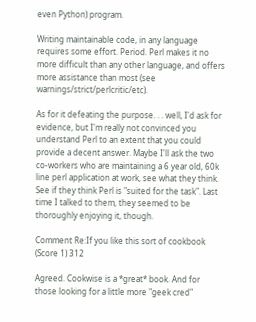even Python) program.

Writing maintainable code, in any language requires some effort. Period. Perl makes it no more difficult than any other language, and offers more assistance than most (see warnings/strict/perlcritic/etc).

As for it defeating the purpose. . . well, I'd ask for evidence, but I'm really not convinced you understand Perl to an extent that you could provide a decent answer. Maybe I'll ask the two co-workers who are maintaining a 6 year old, 60k line perl application at work, see what they think. See if they think Perl is "suited for the task". Last time I talked to them, they seemed to be thoroughly enjoying it, though.

Comment Re:If you like this sort of cookbook (Score 1) 312

Agreed. Cookwise is a *great* book. And for those looking for a little more "geek cred"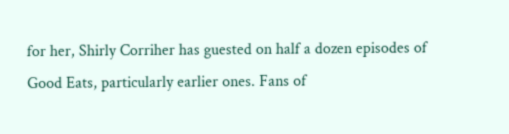for her, Shirly Corriher has guested on half a dozen episodes of Good Eats, particularly earlier ones. Fans of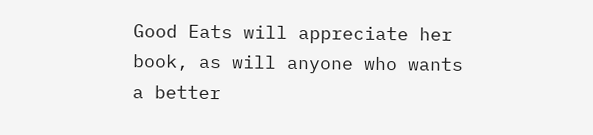Good Eats will appreciate her book, as will anyone who wants a better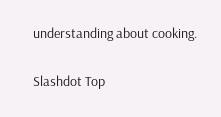understanding about cooking.

Slashdot Top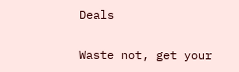Deals

Waste not, get your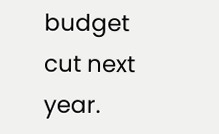budget cut next year.